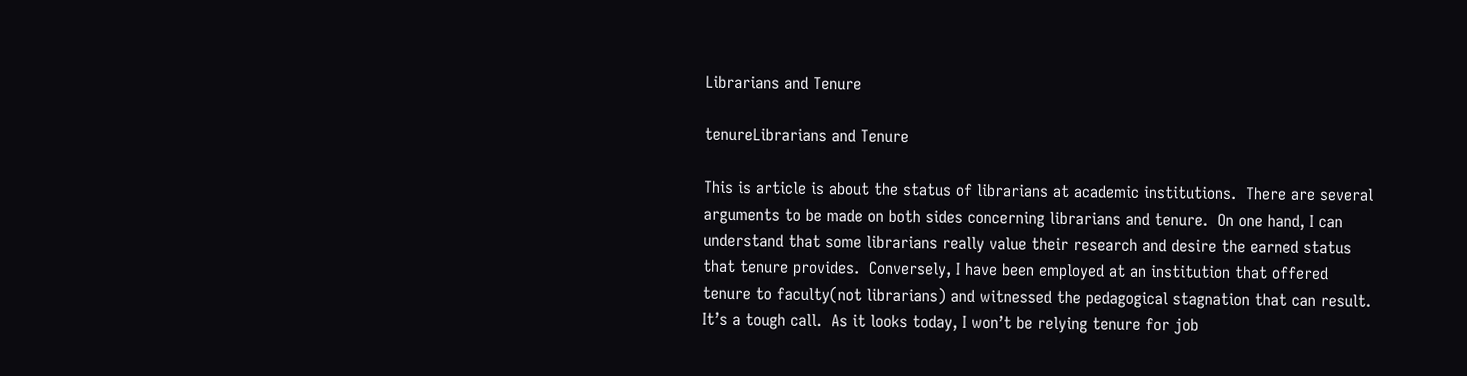Librarians and Tenure

tenureLibrarians and Tenure

This is article is about the status of librarians at academic institutions.  There are several arguments to be made on both sides concerning librarians and tenure.  On one hand, I can understand that some librarians really value their research and desire the earned status that tenure provides.  Conversely, I have been employed at an institution that offered tenure to faculty(not librarians) and witnessed the pedagogical stagnation that can result.  It’s a tough call.  As it looks today, I won’t be relying tenure for job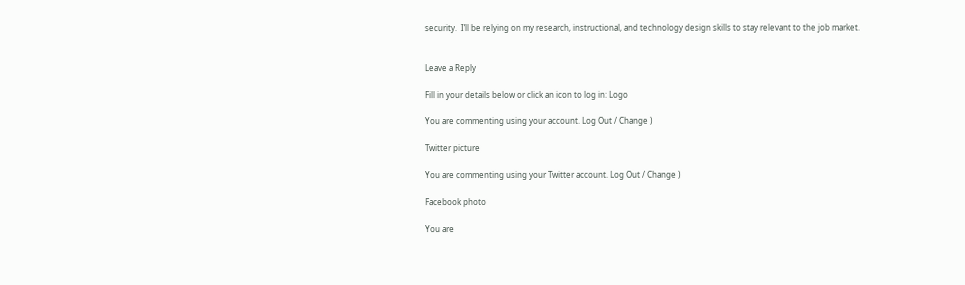security.  I’ll be relying on my research, instructional, and technology design skills to stay relevant to the job market.


Leave a Reply

Fill in your details below or click an icon to log in: Logo

You are commenting using your account. Log Out / Change )

Twitter picture

You are commenting using your Twitter account. Log Out / Change )

Facebook photo

You are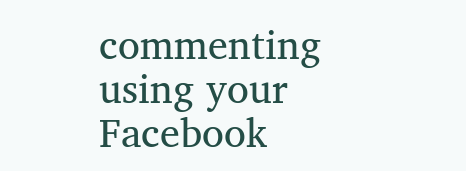commenting using your Facebook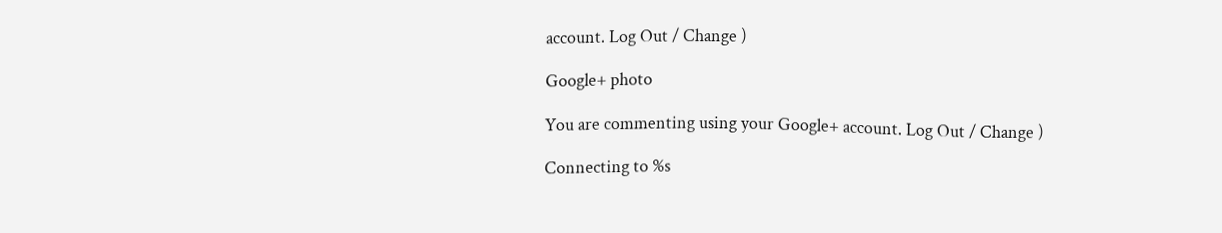account. Log Out / Change )

Google+ photo

You are commenting using your Google+ account. Log Out / Change )

Connecting to %s